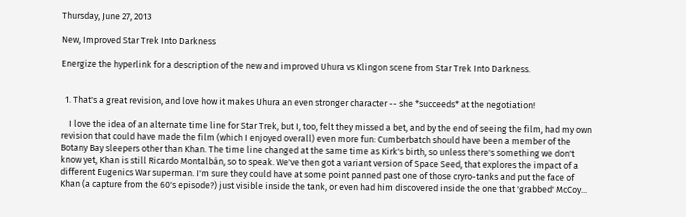Thursday, June 27, 2013

New, Improved Star Trek Into Darkness

Energize the hyperlink for a description of the new and improved Uhura vs Klingon scene from Star Trek Into Darkness.


  1. That's a great revision, and love how it makes Uhura an even stronger character -- she *succeeds* at the negotiation!

    I love the idea of an alternate time line for Star Trek, but I, too, felt they missed a bet, and by the end of seeing the film, had my own revision that could have made the film (which I enjoyed overall) even more fun: Cumberbatch should have been a member of the Botany Bay sleepers other than Khan. The time line changed at the same time as Kirk's birth, so unless there's something we don't know yet, Khan is still Ricardo Montalbán, so to speak. We've then got a variant version of Space Seed, that explores the impact of a different Eugenics War superman. I'm sure they could have at some point panned past one of those cryro-tanks and put the face of Khan (a capture from the 60's episode?) just visible inside the tank, or even had him discovered inside the one that 'grabbed' McCoy...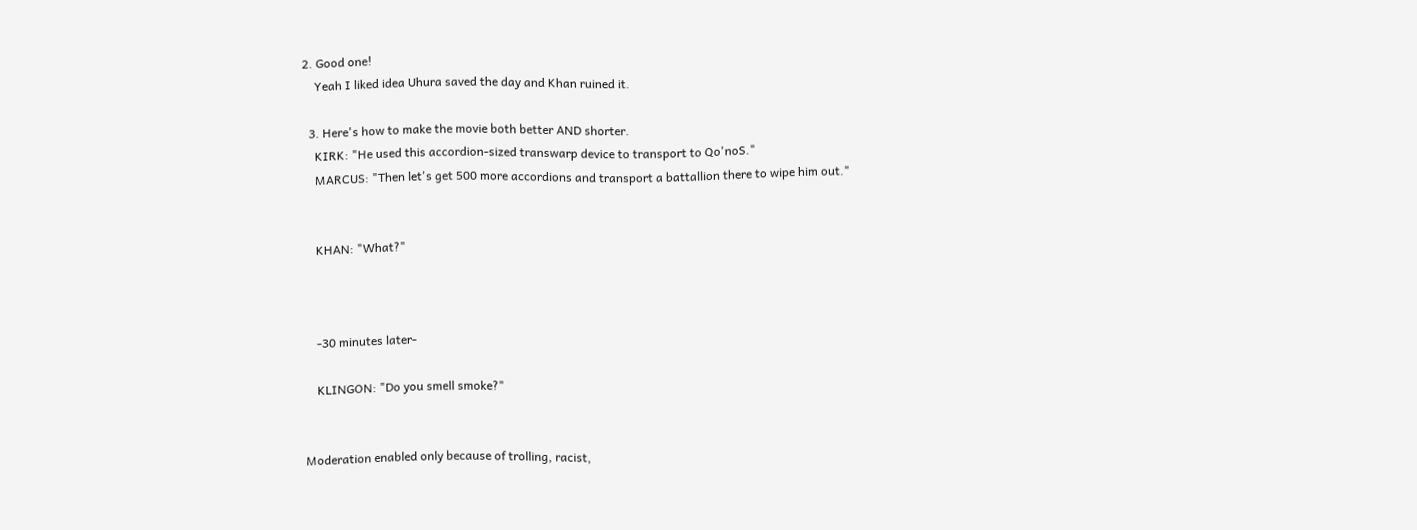2. Good one!
    Yeah I liked idea Uhura saved the day and Khan ruined it.

  3. Here's how to make the movie both better AND shorter.
    KIRK: "He used this accordion-sized transwarp device to transport to Qo'noS."
    MARCUS: "Then let's get 500 more accordions and transport a battallion there to wipe him out."


    KHAN: "What?"



    -30 minutes later-

    KLINGON: "Do you smell smoke?"


Moderation enabled only because of trolling, racist,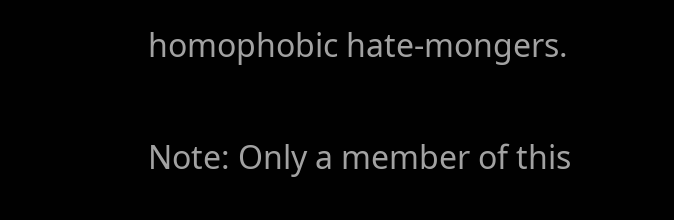homophobic hate-mongers.

Note: Only a member of this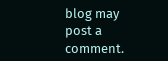blog may post a comment.